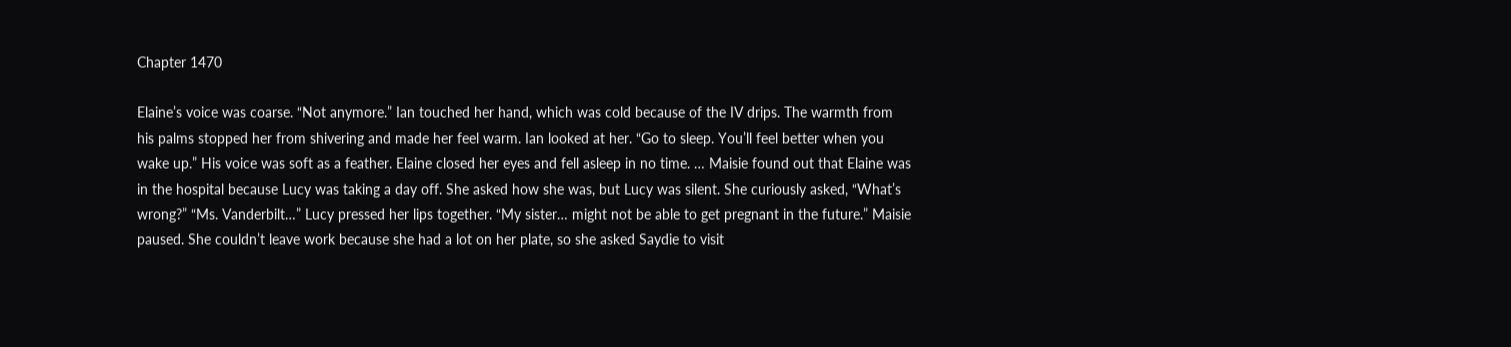Chapter 1470

Elaine’s voice was coarse. “Not anymore.” Ian touched her hand, which was cold because of the IV drips. The warmth from his palms stopped her from shivering and made her feel warm. Ian looked at her. “Go to sleep. You’ll feel better when you wake up.” His voice was soft as a feather. Elaine closed her eyes and fell asleep in no time. … Maisie found out that Elaine was in the hospital because Lucy was taking a day off. She asked how she was, but Lucy was silent. She curiously asked, “What’s wrong?” “Ms. Vanderbilt…” Lucy pressed her lips together. “My sister… might not be able to get pregnant in the future.” Maisie paused. She couldn’t leave work because she had a lot on her plate, so she asked Saydie to visit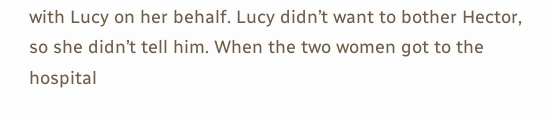with Lucy on her behalf. Lucy didn’t want to bother Hector, so she didn’t tell him. When the two women got to the hospital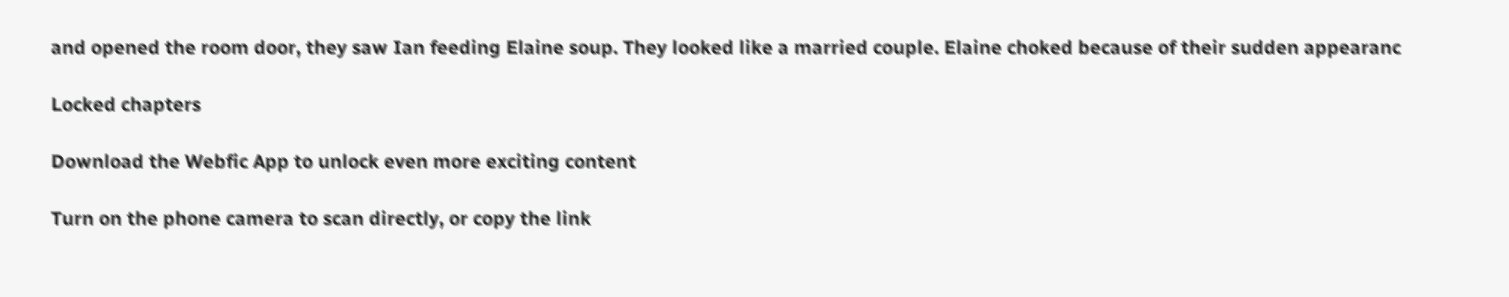and opened the room door, they saw Ian feeding Elaine soup. They looked like a married couple. Elaine choked because of their sudden appearanc

Locked chapters

Download the Webfic App to unlock even more exciting content

Turn on the phone camera to scan directly, or copy the link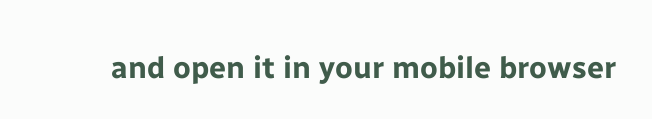and open it in your mobile browser